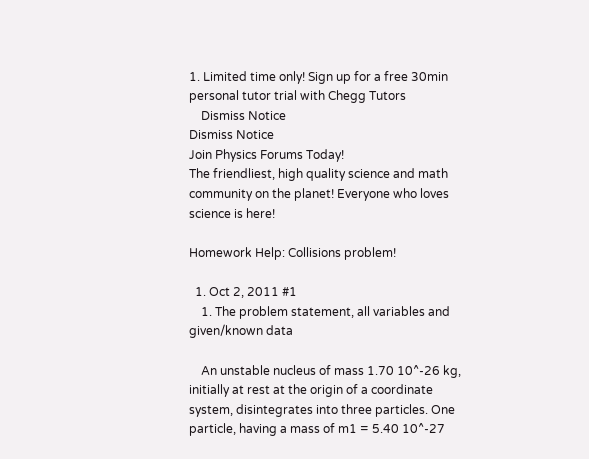1. Limited time only! Sign up for a free 30min personal tutor trial with Chegg Tutors
    Dismiss Notice
Dismiss Notice
Join Physics Forums Today!
The friendliest, high quality science and math community on the planet! Everyone who loves science is here!

Homework Help: Collisions problem!

  1. Oct 2, 2011 #1
    1. The problem statement, all variables and given/known data

    An unstable nucleus of mass 1.70 10^-26 kg, initially at rest at the origin of a coordinate system, disintegrates into three particles. One particle, having a mass of m1 = 5.40 10^-27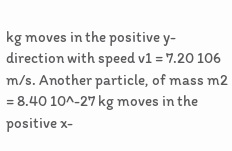kg moves in the positive y-direction with speed v1 = 7.20 106 m/s. Another particle, of mass m2 = 8.40 10^-27 kg moves in the positive x-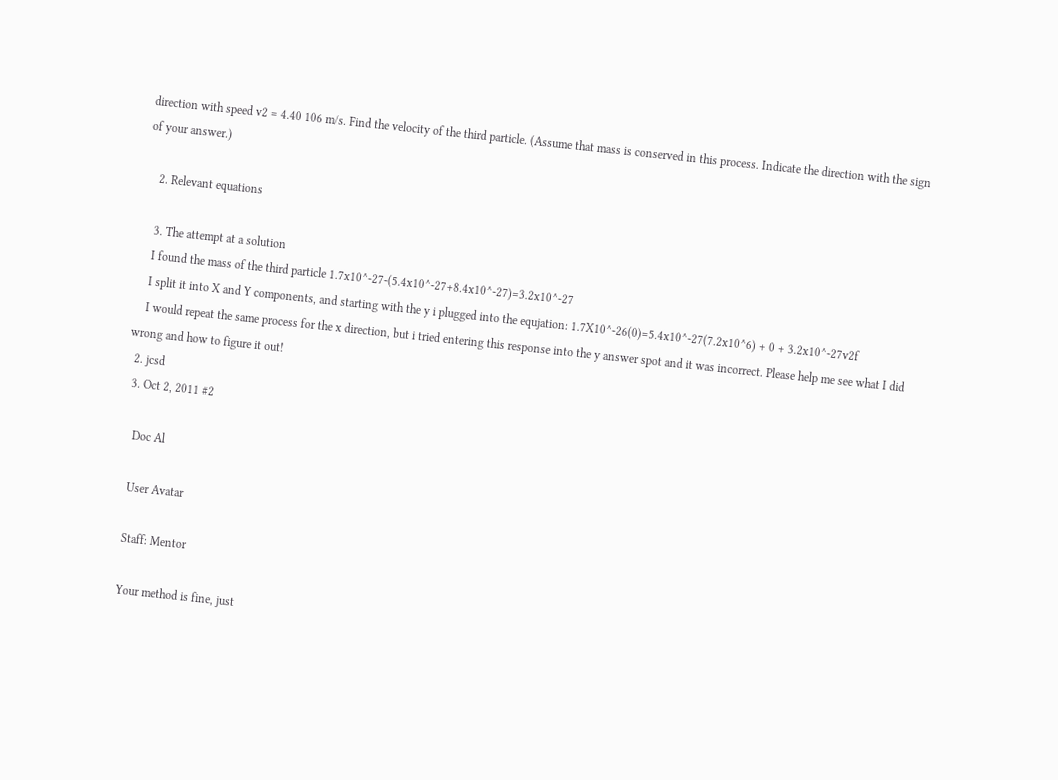direction with speed v2 = 4.40 106 m/s. Find the velocity of the third particle. (Assume that mass is conserved in this process. Indicate the direction with the sign of your answer.)

    2. Relevant equations

    3. The attempt at a solution
    I found the mass of the third particle 1.7x10^-27-(5.4x10^-27+8.4x10^-27)=3.2x10^-27
    I split it into X and Y components, and starting with the y i plugged into the equjation: 1.7X10^-26(0)=5.4x10^-27(7.2x10^6) + 0 + 3.2x10^-27v2f
    I would repeat the same process for the x direction, but i tried entering this response into the y answer spot and it was incorrect. Please help me see what I did wrong and how to figure it out!
  2. jcsd
  3. Oct 2, 2011 #2

    Doc Al

    User Avatar

    Staff: Mentor

    Your method is fine, just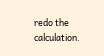redo the calculation.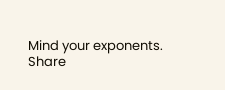Mind your exponents.
Share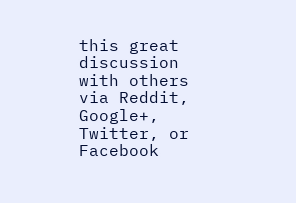this great discussion with others via Reddit, Google+, Twitter, or Facebook